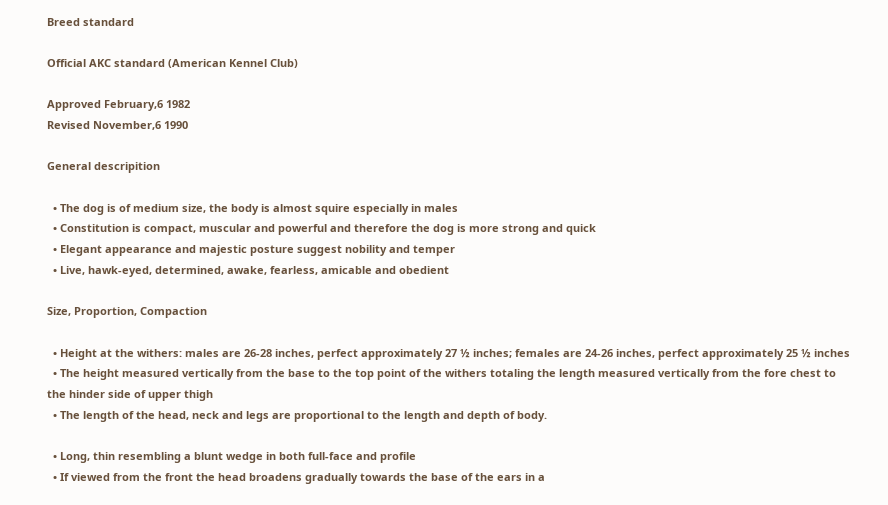Breed standard

Official AKC standard (American Kennel Club)

Approved February,6 1982
Revised November,6 1990

General descripition

  • The dog is of medium size, the body is almost squire especially in males
  • Constitution is compact, muscular and powerful and therefore the dog is more strong and quick
  • Elegant appearance and majestic posture suggest nobility and temper
  • Live, hawk-eyed, determined, awake, fearless, amicable and obedient

Size, Proportion, Compaction

  • Height at the withers: males are 26-28 inches, perfect approximately 27 ½ inches; females are 24-26 inches, perfect approximately 25 ½ inches
  • The height measured vertically from the base to the top point of the withers totaling the length measured vertically from the fore chest to the hinder side of upper thigh
  • The length of the head, neck and legs are proportional to the length and depth of body.

  • Long, thin resembling a blunt wedge in both full-face and profile
  • If viewed from the front the head broadens gradually towards the base of the ears in a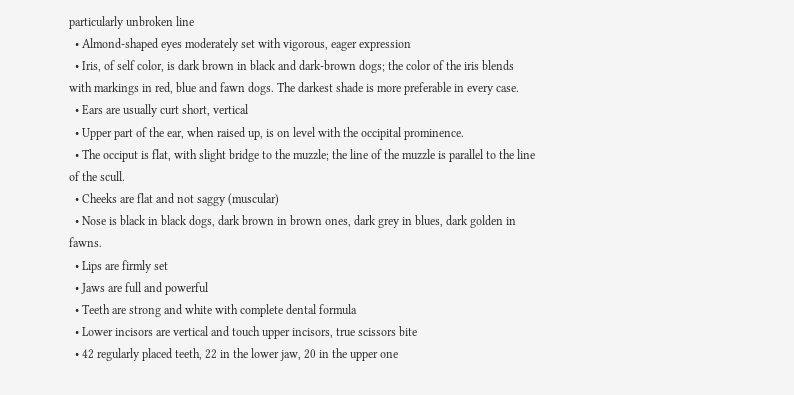particularly unbroken line
  • Almond-shaped eyes moderately set with vigorous, eager expression
  • Iris, of self color, is dark brown in black and dark-brown dogs; the color of the iris blends with markings in red, blue and fawn dogs. The darkest shade is more preferable in every case.
  • Ears are usually curt short, vertical
  • Upper part of the ear, when raised up, is on level with the occipital prominence.
  • The occiput is flat, with slight bridge to the muzzle; the line of the muzzle is parallel to the line of the scull.
  • Cheeks are flat and not saggy (muscular)
  • Nose is black in black dogs, dark brown in brown ones, dark grey in blues, dark golden in fawns.
  • Lips are firmly set
  • Jaws are full and powerful
  • Teeth are strong and white with complete dental formula
  • Lower incisors are vertical and touch upper incisors, true scissors bite
  • 42 regularly placed teeth, 22 in the lower jaw, 20 in the upper one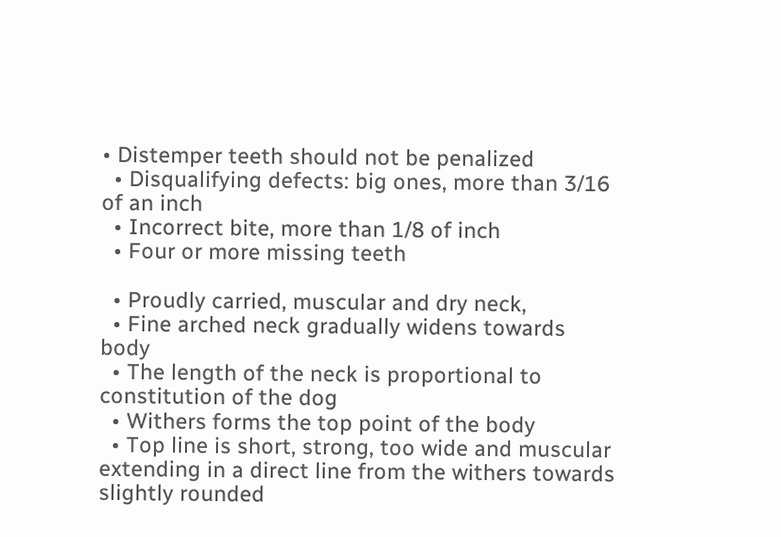• Distemper teeth should not be penalized
  • Disqualifying defects: big ones, more than 3/16 of an inch
  • Incorrect bite, more than 1/8 of inch
  • Four or more missing teeth

  • Proudly carried, muscular and dry neck,
  • Fine arched neck gradually widens towards body
  • The length of the neck is proportional to constitution of the dog
  • Withers forms the top point of the body
  • Top line is short, strong, too wide and muscular extending in a direct line from the withers towards slightly rounded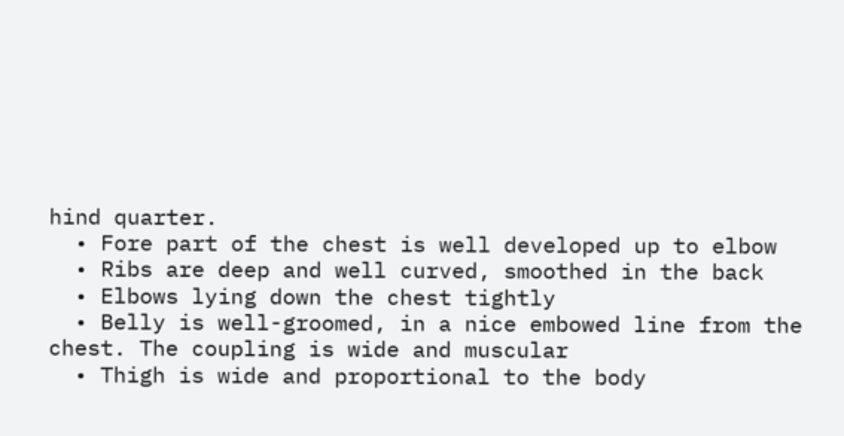hind quarter.
  • Fore part of the chest is well developed up to elbow
  • Ribs are deep and well curved, smoothed in the back
  • Elbows lying down the chest tightly
  • Belly is well-groomed, in a nice embowed line from the chest. The coupling is wide and muscular
  • Thigh is wide and proportional to the body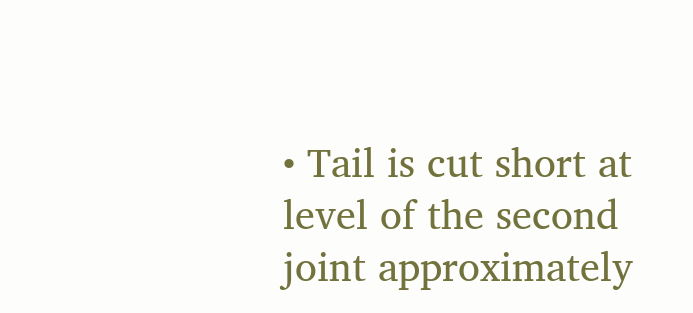• Tail is cut short at level of the second joint approximately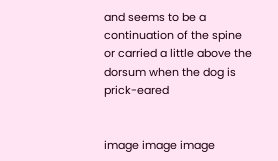and seems to be a continuation of the spine or carried a little above the dorsum when the dog is prick-eared


image image image